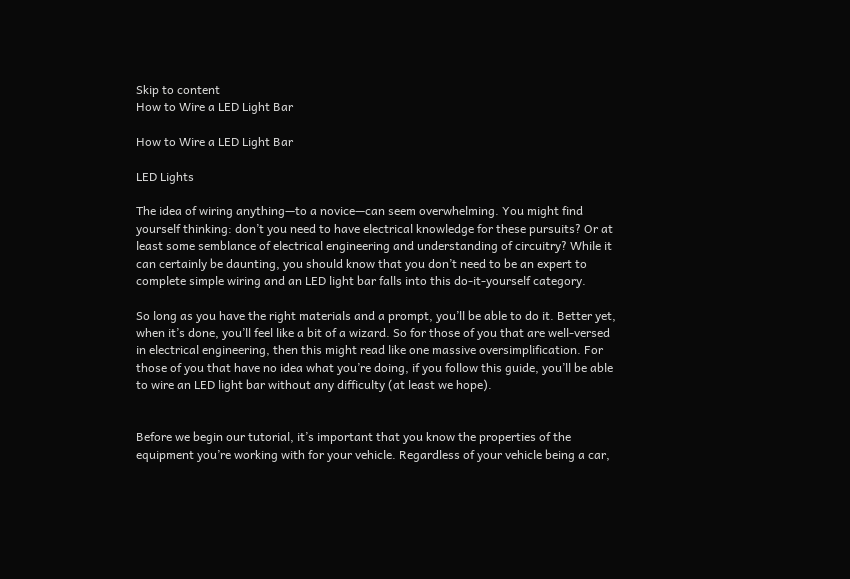Skip to content
How to Wire a LED Light Bar

How to Wire a LED Light Bar

LED Lights

The idea of wiring anything—to a novice—can seem overwhelming. You might find yourself thinking: don’t you need to have electrical knowledge for these pursuits? Or at least some semblance of electrical engineering and understanding of circuitry? While it can certainly be daunting, you should know that you don’t need to be an expert to complete simple wiring and an LED light bar falls into this do-it-yourself category.

So long as you have the right materials and a prompt, you’ll be able to do it. Better yet, when it’s done, you’ll feel like a bit of a wizard. So for those of you that are well-versed in electrical engineering, then this might read like one massive oversimplification. For those of you that have no idea what you’re doing, if you follow this guide, you’ll be able to wire an LED light bar without any difficulty (at least we hope).


Before we begin our tutorial, it’s important that you know the properties of the equipment you’re working with for your vehicle. Regardless of your vehicle being a car,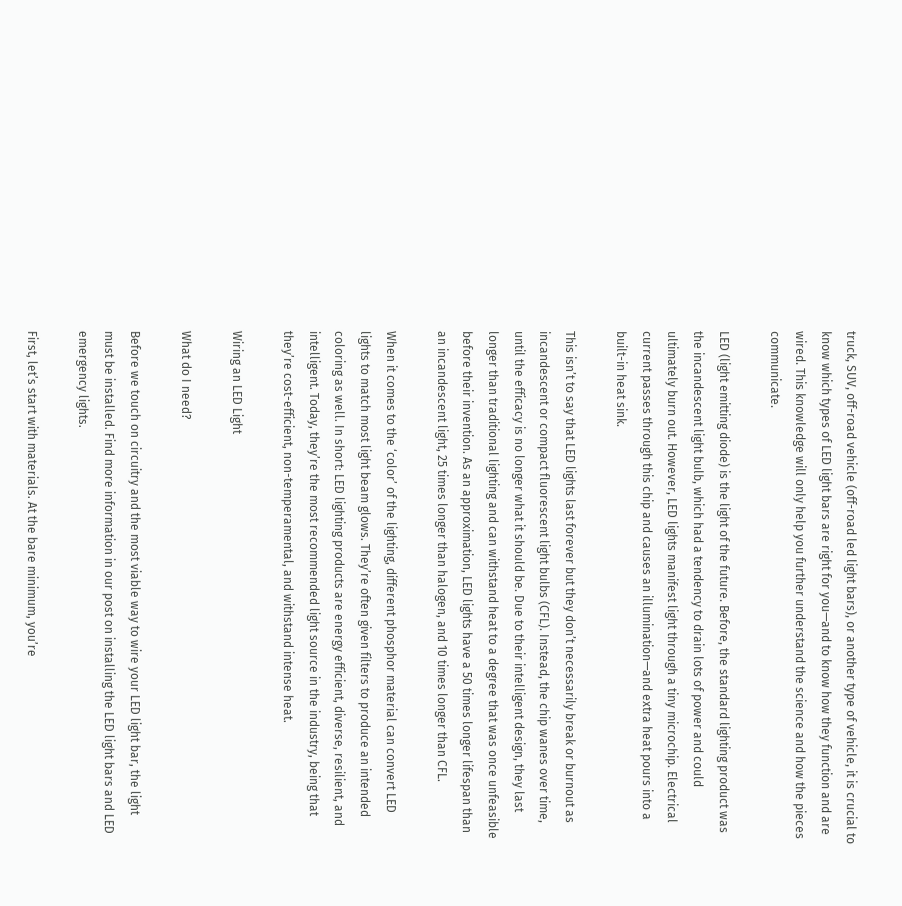truck, SUV, off-road vehicle (off-road led light bars), or another type of vehicle, it is crucial to know which types of LED light bars are right for you—and to know how they function and are wired. This knowledge will only help you further understand the science and how the pieces communicate.

LED (light emitting diode) is the light of the future. Before, the standard lighting product was the incandescent light bulb, which had a tendency to drain lots of power and could ultimately burn out. However, LED lights manifest light through a tiny microchip. Electrical current passes through this chip and causes an illumination—and extra heat pours into a built-in heat sink.

This isn’t to say that LED lights last forever but they don’t necessarily break or burnout as incandescent or compact fluorescent light bulbs (CFL). Instead, the chip wanes over time, until the efficacy is no longer what it should be. Due to their intelligent design, they last longer than traditional lighting and can withstand heat to a degree that was once unfeasible before their invention. As an approximation, LED lights have a 50 times longer lifespan than an incandescent light, 25 times longer than halogen, and 10 times longer than CFL.

When it comes to the ‘color’ of the lighting, different phosphor material can convert LED lights to match most light beam glows. They’re often given filters to produce an intended coloring as well. In short: LED lighting products are energy efficient, diverse, resilient, and intelligent. Today, they’re the most recommended light source in the industry, being that they’re cost-efficient, non-temperamental, and withstand intense heat.

Wiring an LED Light

What do I need?

Before we touch on circuitry and the most viable way to wire your LED light bar, the light must be installed. Find more information in our post on installing the LED light bars and LED emergency lights.

First, let’s start with materials. At the bare minimum, you’re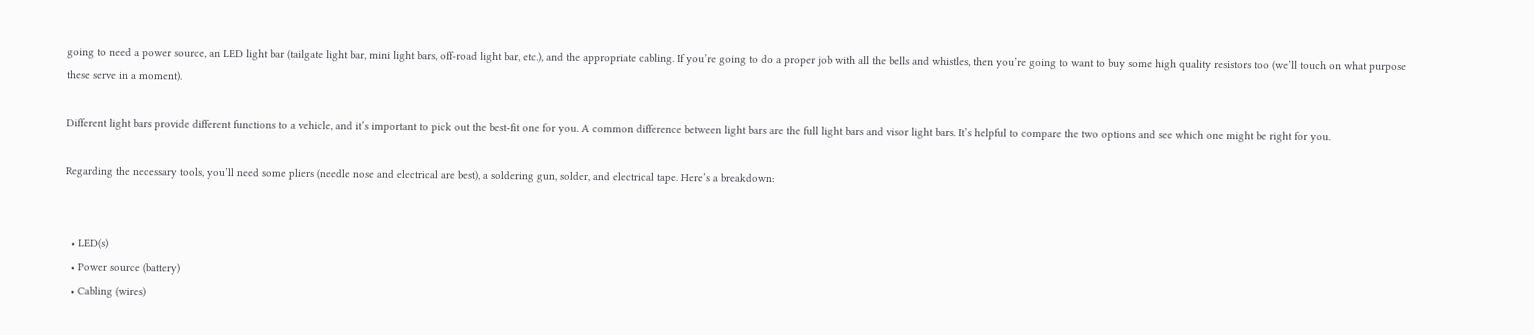going to need a power source, an LED light bar (tailgate light bar, mini light bars, off-road light bar, etc.), and the appropriate cabling. If you’re going to do a proper job with all the bells and whistles, then you’re going to want to buy some high quality resistors too (we’ll touch on what purpose these serve in a moment).

Different light bars provide different functions to a vehicle, and it’s important to pick out the best-fit one for you. A common difference between light bars are the full light bars and visor light bars. It’s helpful to compare the two options and see which one might be right for you.

Regarding the necessary tools, you’ll need some pliers (needle nose and electrical are best), a soldering gun, solder, and electrical tape. Here’s a breakdown:


  • LED(s)
  • Power source (battery)
  • Cabling (wires)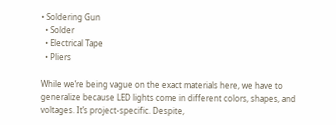• Soldering Gun
  • Solder
  • Electrical Tape
  • Pliers

While we’re being vague on the exact materials here, we have to generalize because LED lights come in different colors, shapes, and voltages. It’s project-specific. Despite,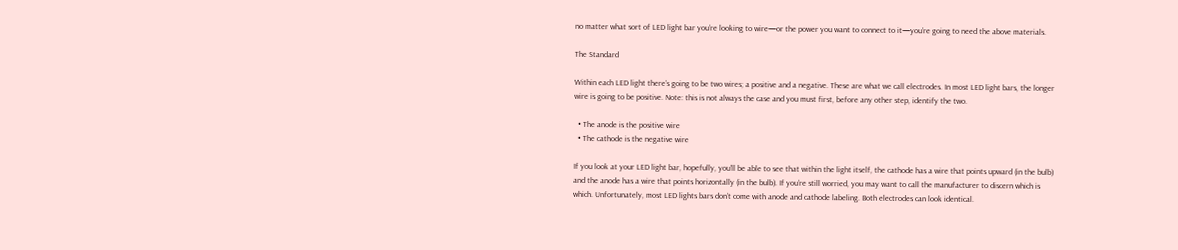no matter what sort of LED light bar you’re looking to wire—or the power you want to connect to it—you’re going to need the above materials.

The Standard

Within each LED light there’s going to be two wires; a positive and a negative. These are what we call electrodes. In most LED light bars, the longer wire is going to be positive. Note: this is not always the case and you must first, before any other step, identify the two.

  • The anode is the positive wire
  • The cathode is the negative wire

If you look at your LED light bar, hopefully, you’ll be able to see that within the light itself, the cathode has a wire that points upward (in the bulb) and the anode has a wire that points horizontally (in the bulb). If you’re still worried, you may want to call the manufacturer to discern which is which. Unfortunately, most LED lights bars don’t come with anode and cathode labeling. Both electrodes can look identical.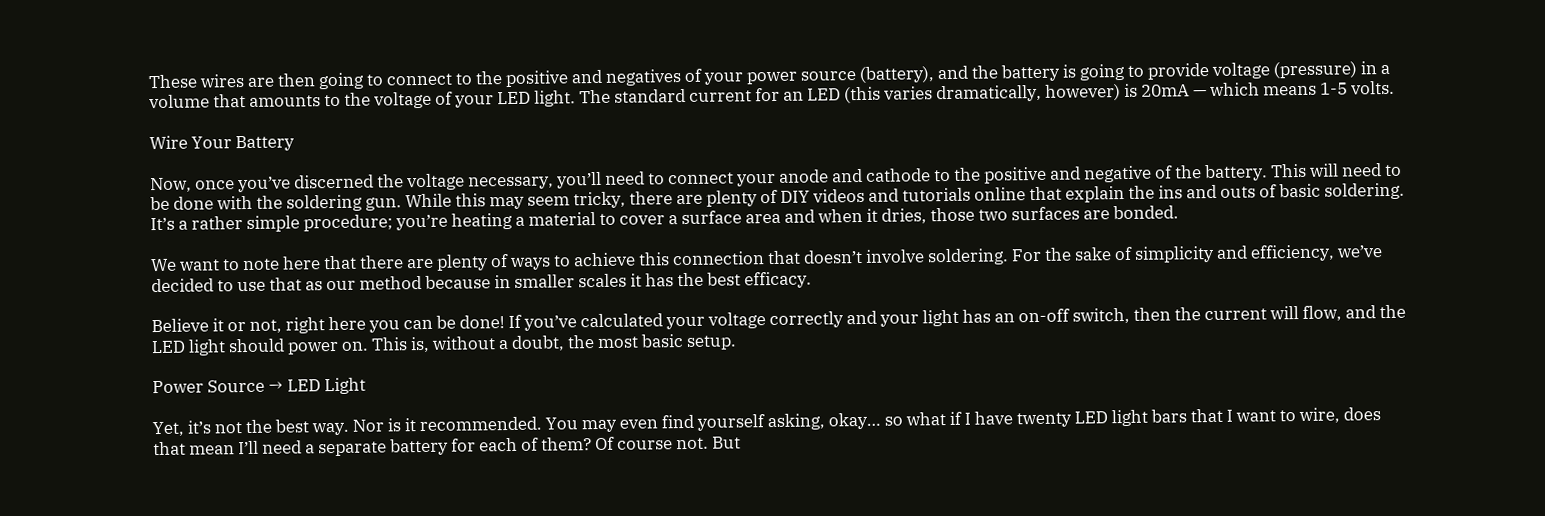These wires are then going to connect to the positive and negatives of your power source (battery), and the battery is going to provide voltage (pressure) in a volume that amounts to the voltage of your LED light. The standard current for an LED (this varies dramatically, however) is 20mA — which means 1-5 volts.

Wire Your Battery

Now, once you’ve discerned the voltage necessary, you’ll need to connect your anode and cathode to the positive and negative of the battery. This will need to be done with the soldering gun. While this may seem tricky, there are plenty of DIY videos and tutorials online that explain the ins and outs of basic soldering. It’s a rather simple procedure; you’re heating a material to cover a surface area and when it dries, those two surfaces are bonded.

We want to note here that there are plenty of ways to achieve this connection that doesn’t involve soldering. For the sake of simplicity and efficiency, we’ve decided to use that as our method because in smaller scales it has the best efficacy.

Believe it or not, right here you can be done! If you’ve calculated your voltage correctly and your light has an on-off switch, then the current will flow, and the LED light should power on. This is, without a doubt, the most basic setup.

Power Source → LED Light

Yet, it’s not the best way. Nor is it recommended. You may even find yourself asking, okay… so what if I have twenty LED light bars that I want to wire, does that mean I’ll need a separate battery for each of them? Of course not. But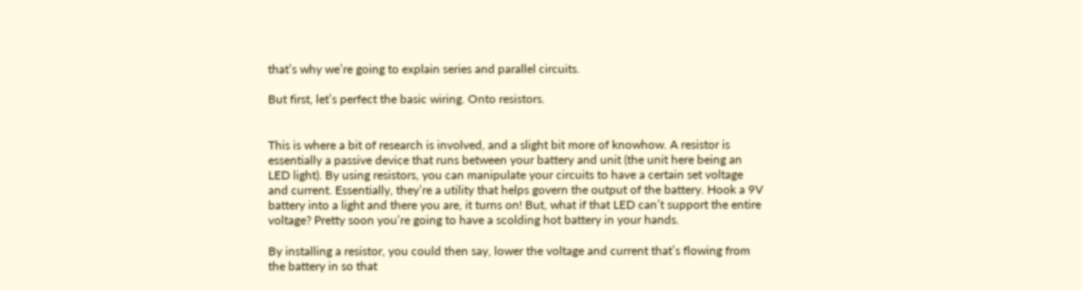that’s why we’re going to explain series and parallel circuits.

But first, let’s perfect the basic wiring. Onto resistors.


This is where a bit of research is involved, and a slight bit more of knowhow. A resistor is essentially a passive device that runs between your battery and unit (the unit here being an LED light). By using resistors, you can manipulate your circuits to have a certain set voltage and current. Essentially, they’re a utility that helps govern the output of the battery. Hook a 9V battery into a light and there you are, it turns on! But, what if that LED can’t support the entire voltage? Pretty soon you’re going to have a scolding hot battery in your hands.

By installing a resistor, you could then say, lower the voltage and current that’s flowing from the battery in so that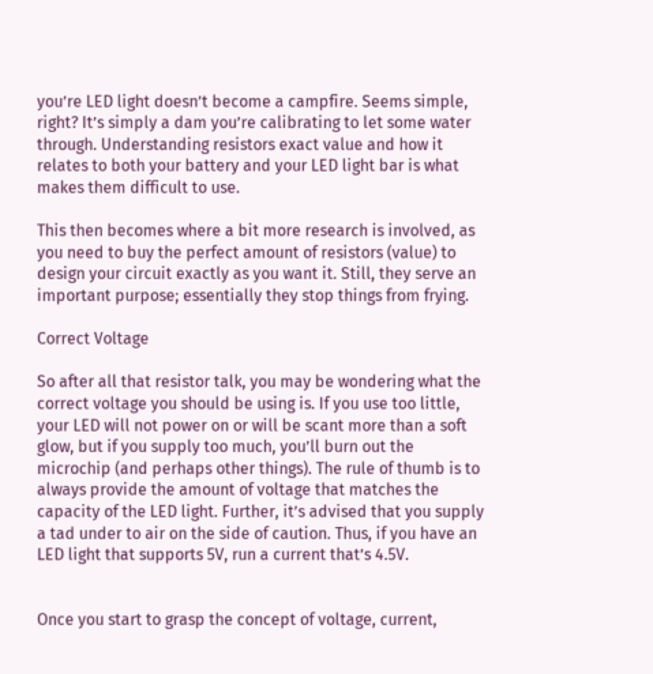you’re LED light doesn’t become a campfire. Seems simple, right? It’s simply a dam you’re calibrating to let some water through. Understanding resistors exact value and how it relates to both your battery and your LED light bar is what makes them difficult to use.

This then becomes where a bit more research is involved, as you need to buy the perfect amount of resistors (value) to design your circuit exactly as you want it. Still, they serve an important purpose; essentially they stop things from frying.

Correct Voltage

So after all that resistor talk, you may be wondering what the correct voltage you should be using is. If you use too little, your LED will not power on or will be scant more than a soft glow, but if you supply too much, you’ll burn out the microchip (and perhaps other things). The rule of thumb is to always provide the amount of voltage that matches the capacity of the LED light. Further, it’s advised that you supply a tad under to air on the side of caution. Thus, if you have an LED light that supports 5V, run a current that’s 4.5V.


Once you start to grasp the concept of voltage, current,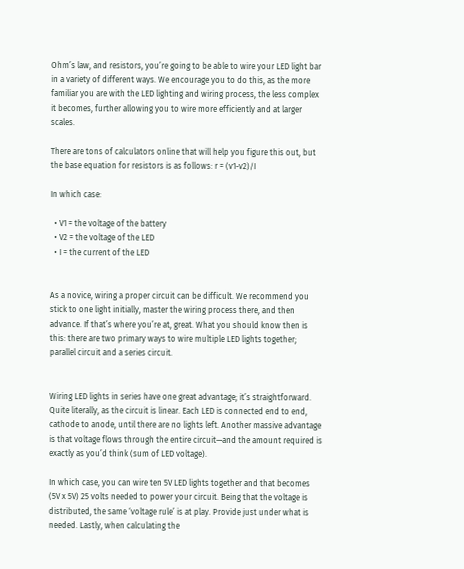Ohm’s law, and resistors, you’re going to be able to wire your LED light bar in a variety of different ways. We encourage you to do this, as the more familiar you are with the LED lighting and wiring process, the less complex it becomes, further allowing you to wire more efficiently and at larger scales.

There are tons of calculators online that will help you figure this out, but the base equation for resistors is as follows: r = (v1-v2)/I

In which case:

  • V1 = the voltage of the battery
  • V2 = the voltage of the LED
  • I = the current of the LED


As a novice, wiring a proper circuit can be difficult. We recommend you stick to one light initially, master the wiring process there, and then advance. If that’s where you’re at, great. What you should know then is this: there are two primary ways to wire multiple LED lights together; parallel circuit and a series circuit.


Wiring LED lights in series have one great advantage; it’s straightforward. Quite literally, as the circuit is linear. Each LED is connected end to end, cathode to anode, until there are no lights left. Another massive advantage is that voltage flows through the entire circuit—and the amount required is exactly as you’d think (sum of LED voltage).

In which case, you can wire ten 5V LED lights together and that becomes (5V x 5V) 25 volts needed to power your circuit. Being that the voltage is distributed, the same ‘voltage rule’ is at play. Provide just under what is needed. Lastly, when calculating the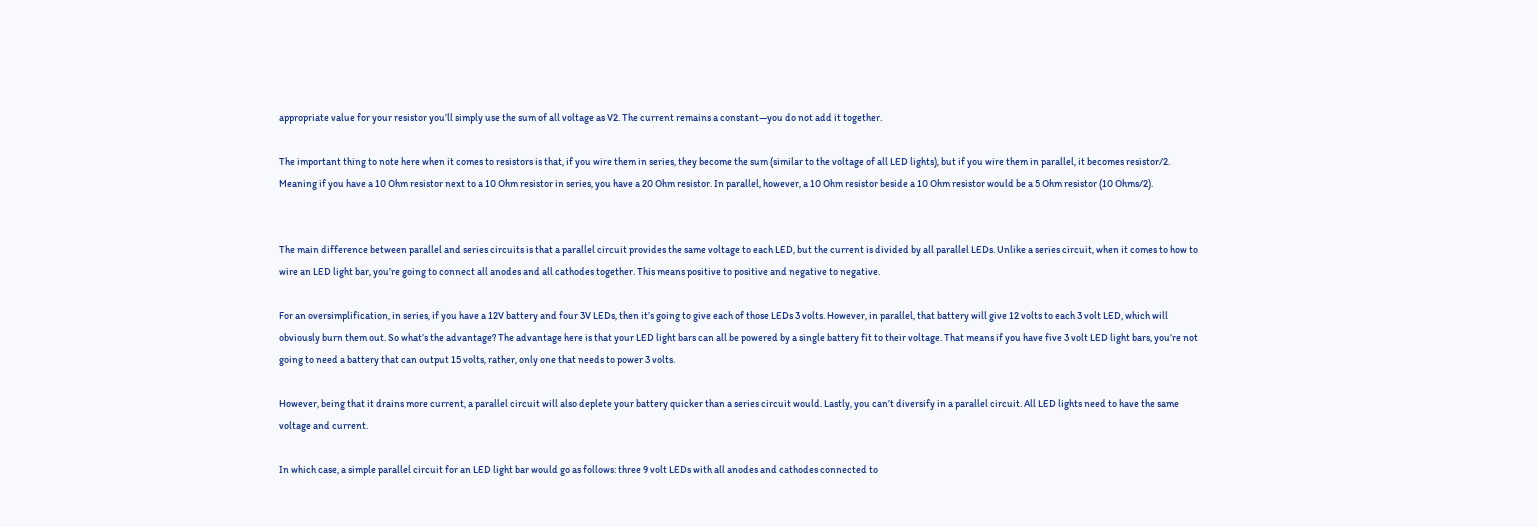appropriate value for your resistor you’ll simply use the sum of all voltage as V2. The current remains a constant—you do not add it together.

The important thing to note here when it comes to resistors is that, if you wire them in series, they become the sum (similar to the voltage of all LED lights), but if you wire them in parallel, it becomes resistor/2. Meaning if you have a 10 Ohm resistor next to a 10 Ohm resistor in series, you have a 20 Ohm resistor. In parallel, however, a 10 Ohm resistor beside a 10 Ohm resistor would be a 5 Ohm resistor (10 Ohms/2).


The main difference between parallel and series circuits is that a parallel circuit provides the same voltage to each LED, but the current is divided by all parallel LEDs. Unlike a series circuit, when it comes to how to wire an LED light bar, you’re going to connect all anodes and all cathodes together. This means positive to positive and negative to negative.

For an oversimplification, in series, if you have a 12V battery and four 3V LEDs, then it’s going to give each of those LEDs 3 volts. However, in parallel, that battery will give 12 volts to each 3 volt LED, which will obviously burn them out. So what’s the advantage? The advantage here is that your LED light bars can all be powered by a single battery fit to their voltage. That means if you have five 3 volt LED light bars, you’re not going to need a battery that can output 15 volts, rather, only one that needs to power 3 volts.

However, being that it drains more current, a parallel circuit will also deplete your battery quicker than a series circuit would. Lastly, you can’t diversify in a parallel circuit. All LED lights need to have the same voltage and current.

In which case, a simple parallel circuit for an LED light bar would go as follows: three 9 volt LEDs with all anodes and cathodes connected to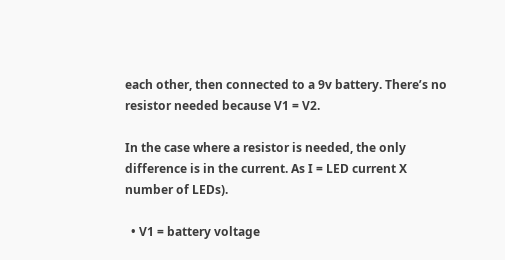each other, then connected to a 9v battery. There’s no resistor needed because V1 = V2.

In the case where a resistor is needed, the only difference is in the current. As I = LED current X number of LEDs).

  • V1 = battery voltage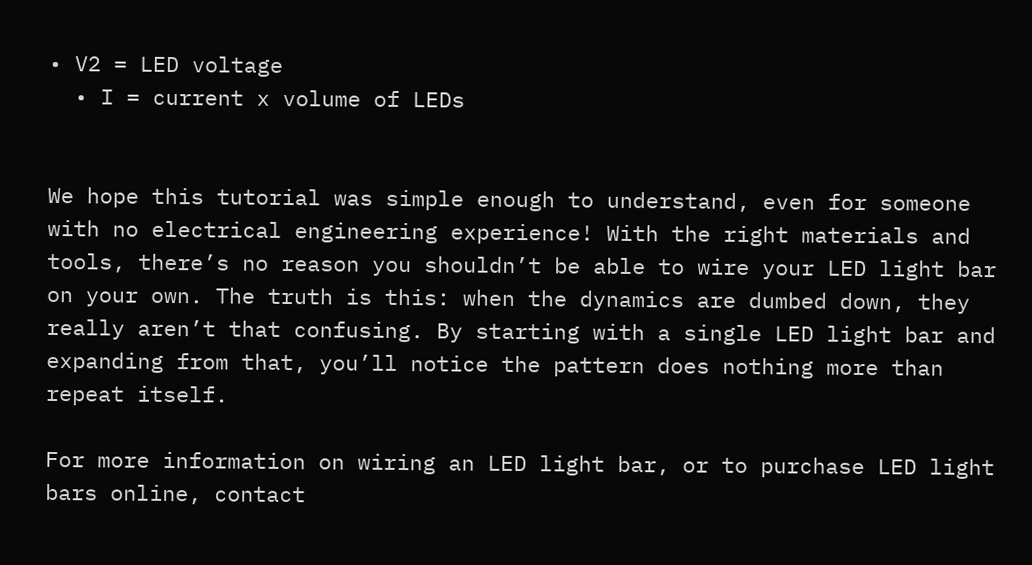• V2 = LED voltage
  • I = current x volume of LEDs


We hope this tutorial was simple enough to understand, even for someone with no electrical engineering experience! With the right materials and tools, there’s no reason you shouldn’t be able to wire your LED light bar on your own. The truth is this: when the dynamics are dumbed down, they really aren’t that confusing. By starting with a single LED light bar and expanding from that, you’ll notice the pattern does nothing more than repeat itself.

For more information on wiring an LED light bar, or to purchase LED light bars online, contact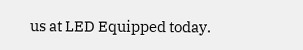us at LED Equipped today.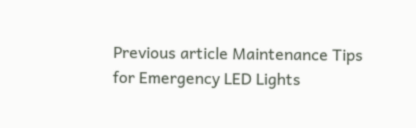Previous article Maintenance Tips for Emergency LED Lights